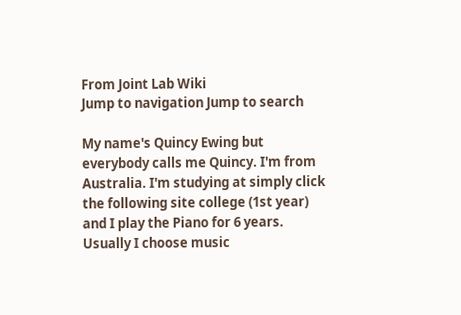From Joint Lab Wiki
Jump to navigation Jump to search

My name's Quincy Ewing but everybody calls me Quincy. I'm from Australia. I'm studying at simply click the following site college (1st year) and I play the Piano for 6 years. Usually I choose music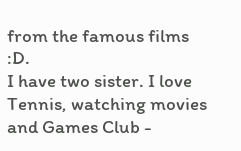from the famous films :D.
I have two sister. I love Tennis, watching movies and Games Club -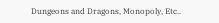Dungeons and Dragons, Monopoly, Etc..